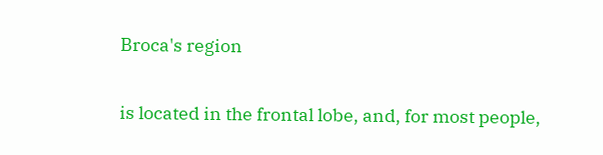Broca's region

is located in the frontal lobe, and, for most people,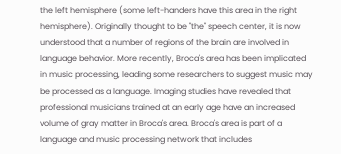the left hemisphere (some left-handers have this area in the right hemisphere). Originally thought to be "the" speech center, it is now understood that a number of regions of the brain are involved in language behavior. More recently, Broca's area has been implicated in music processing, leading some researchers to suggest music may be processed as a language. Imaging studies have revealed that professional musicians trained at an early age have an increased volume of gray matter in Broca's area. Broca's area is part of a language and music processing network that includes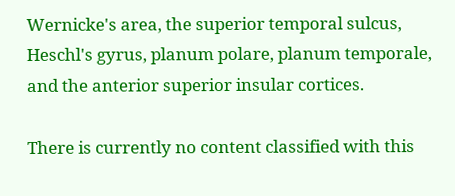Wernicke's area, the superior temporal sulcus, Heschl's gyrus, planum polare, planum temporale, and the anterior superior insular cortices.

There is currently no content classified with this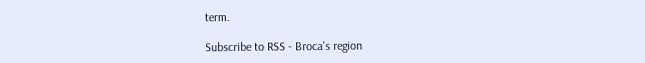term.

Subscribe to RSS - Broca's region